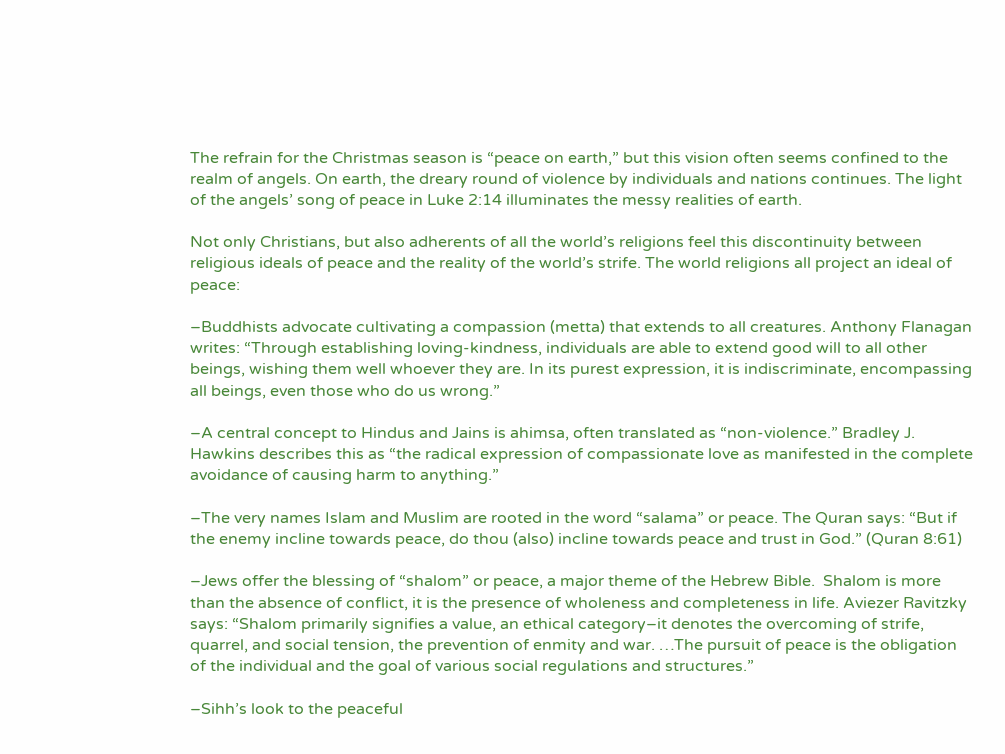The refrain for the Christmas season is “peace on earth,” but this vision often seems confined to the realm of angels. On earth, the dreary round of violence by individuals and nations continues. The light of the angels’ song of peace in Luke 2:14 illuminates the messy realities of earth.

Not only Christians, but also adherents of all the world’s religions feel this discontinuity between religious ideals of peace and the reality of the world’s strife. The world religions all project an ideal of peace:

–Buddhists advocate cultivating a compassion (metta) that extends to all creatures. Anthony Flanagan writes: “Through establishing loving-kindness, individuals are able to extend good will to all other beings, wishing them well whoever they are. In its purest expression, it is indiscriminate, encompassing all beings, even those who do us wrong.”

–A central concept to Hindus and Jains is ahimsa, often translated as “non-violence.” Bradley J. Hawkins describes this as “the radical expression of compassionate love as manifested in the complete avoidance of causing harm to anything.”

–The very names Islam and Muslim are rooted in the word “salama” or peace. The Quran says: “But if the enemy incline towards peace, do thou (also) incline towards peace and trust in God.” (Quran 8:61)

–Jews offer the blessing of “shalom” or peace, a major theme of the Hebrew Bible.  Shalom is more than the absence of conflict, it is the presence of wholeness and completeness in life. Aviezer Ravitzky says: “Shalom primarily signifies a value, an ethical category–it denotes the overcoming of strife, quarrel, and social tension, the prevention of enmity and war. …The pursuit of peace is the obligation of the individual and the goal of various social regulations and structures.”

–Sihh’s look to the peaceful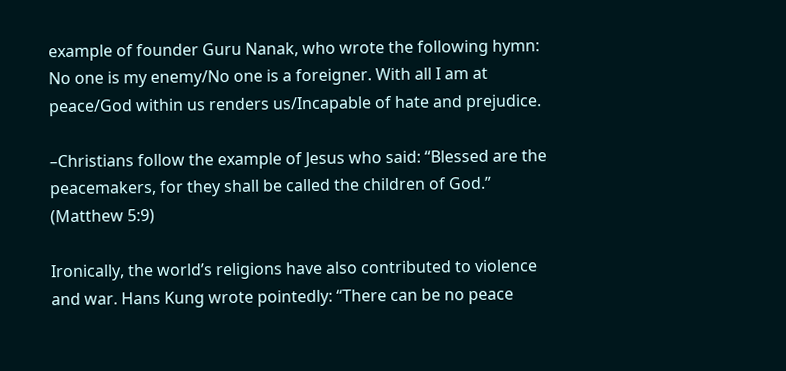example of founder Guru Nanak, who wrote the following hymn:
No one is my enemy/No one is a foreigner. With all I am at peace/God within us renders us/Incapable of hate and prejudice.

–Christians follow the example of Jesus who said: “Blessed are the peacemakers, for they shall be called the children of God.” (Matthew 5:9)

Ironically, the world’s religions have also contributed to violence and war. Hans Kung wrote pointedly: “There can be no peace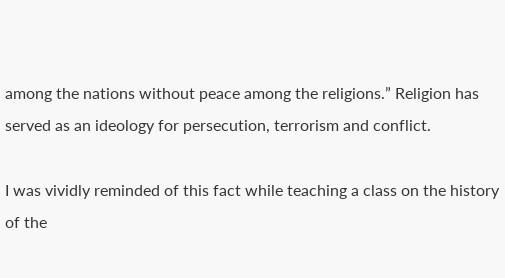among the nations without peace among the religions.” Religion has served as an ideology for persecution, terrorism and conflict.

I was vividly reminded of this fact while teaching a class on the history of the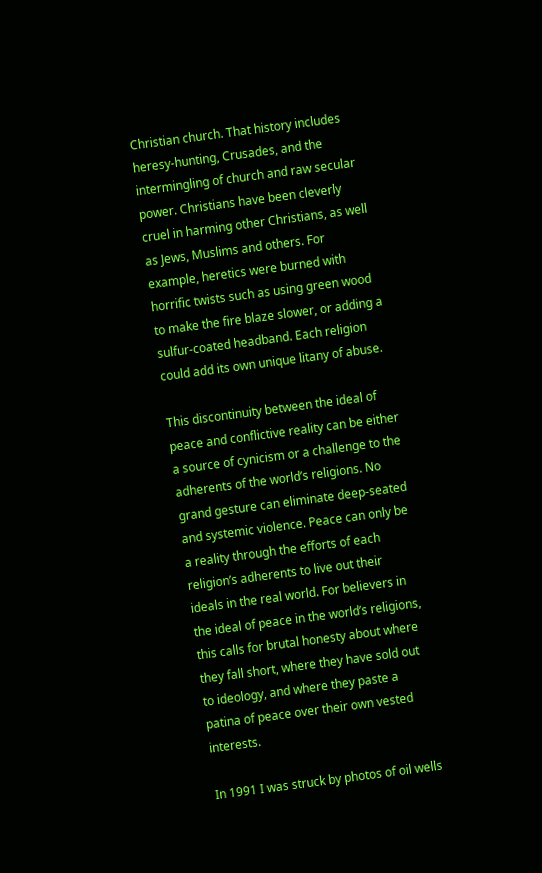Christian church. That history includes heresy-hunting, Crusades, and the intermingling of church and raw secular power. Christians have been cleverly cruel in harming other Christians, as well as Jews, Muslims and others. For example, heretics were burned with horrific twists such as using green wood to make the fire blaze slower, or adding a sulfur-coated headband. Each religion could add its own unique litany of abuse.

This discontinuity between the ideal of peace and conflictive reality can be either a source of cynicism or a challenge to the adherents of the world’s religions. No grand gesture can eliminate deep-seated and systemic violence. Peace can only be a reality through the efforts of each religion’s adherents to live out their ideals in the real world. For believers in the ideal of peace in the world’s religions, this calls for brutal honesty about where they fall short, where they have sold out to ideology, and where they paste a patina of peace over their own vested interests.

In 1991 I was struck by photos of oil wells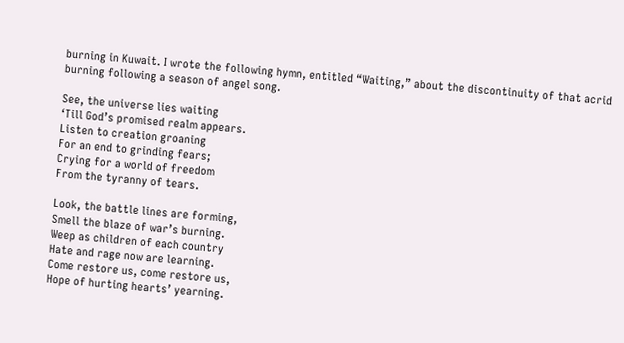burning in Kuwait. I wrote the following hymn, entitled “Waiting,” about the discontinuity of that acrid burning following a season of angel song.

See, the universe lies waiting
‘Till God’s promised realm appears.
Listen to creation groaning
For an end to grinding fears;
Crying for a world of freedom
From the tyranny of tears.

Look, the battle lines are forming,
Smell the blaze of war’s burning.
Weep as children of each country
Hate and rage now are learning.
Come restore us, come restore us,
Hope of hurting hearts’ yearning.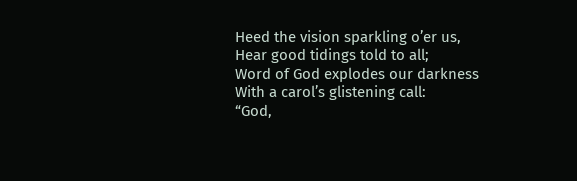Heed the vision sparkling o’er us,
Hear good tidings told to all;
Word of God explodes our darkness
With a carol’s glistening call:
“God,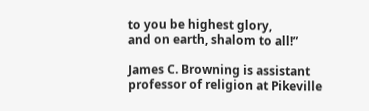to you be highest glory,
and on earth, shalom to all!”

James C. Browning is assistant professor of religion at Pikeville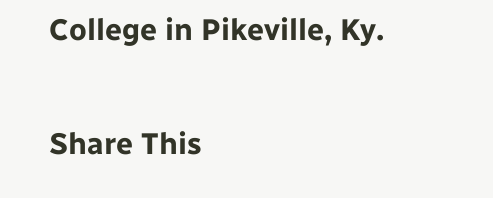College in Pikeville, Ky.

Share This